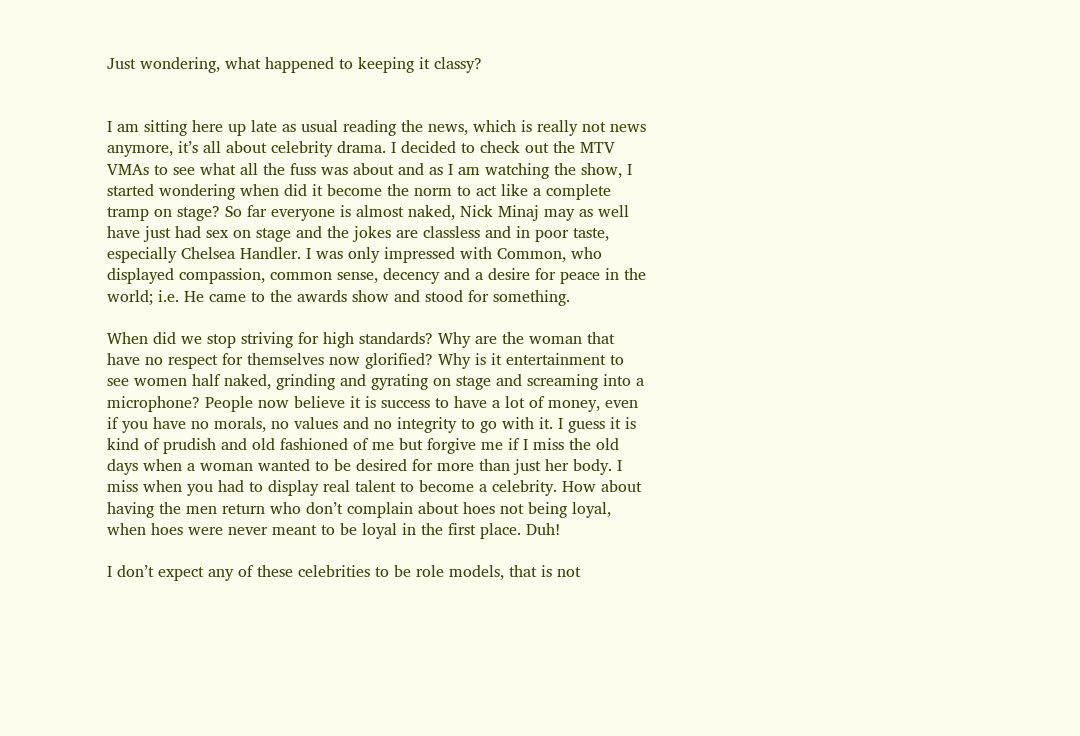Just wondering, what happened to keeping it classy?


I am sitting here up late as usual reading the news, which is really not news anymore, it’s all about celebrity drama. I decided to check out the MTV VMAs to see what all the fuss was about and as I am watching the show, I started wondering when did it become the norm to act like a complete tramp on stage? So far everyone is almost naked, Nick Minaj may as well have just had sex on stage and the jokes are classless and in poor taste, especially Chelsea Handler. I was only impressed with Common, who displayed compassion, common sense, decency and a desire for peace in the world; i.e. He came to the awards show and stood for something.

When did we stop striving for high standards? Why are the woman that have no respect for themselves now glorified? Why is it entertainment to see women half naked, grinding and gyrating on stage and screaming into a microphone? People now believe it is success to have a lot of money, even if you have no morals, no values and no integrity to go with it. I guess it is kind of prudish and old fashioned of me but forgive me if I miss the old days when a woman wanted to be desired for more than just her body. I miss when you had to display real talent to become a celebrity. How about having the men return who don’t complain about hoes not being loyal, when hoes were never meant to be loyal in the first place. Duh!

I don’t expect any of these celebrities to be role models, that is not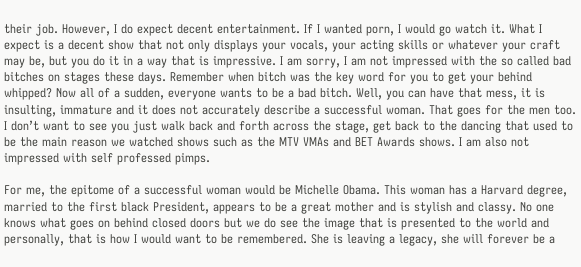their job. However, I do expect decent entertainment. If I wanted porn, I would go watch it. What I expect is a decent show that not only displays your vocals, your acting skills or whatever your craft may be, but you do it in a way that is impressive. I am sorry, I am not impressed with the so called bad bitches on stages these days. Remember when bitch was the key word for you to get your behind whipped? Now all of a sudden, everyone wants to be a bad bitch. Well, you can have that mess, it is insulting, immature and it does not accurately describe a successful woman. That goes for the men too. I don’t want to see you just walk back and forth across the stage, get back to the dancing that used to be the main reason we watched shows such as the MTV VMAs and BET Awards shows. I am also not impressed with self professed pimps.

For me, the epitome of a successful woman would be Michelle Obama. This woman has a Harvard degree, married to the first black President, appears to be a great mother and is stylish and classy. No one knows what goes on behind closed doors but we do see the image that is presented to the world and personally, that is how I would want to be remembered. She is leaving a legacy, she will forever be a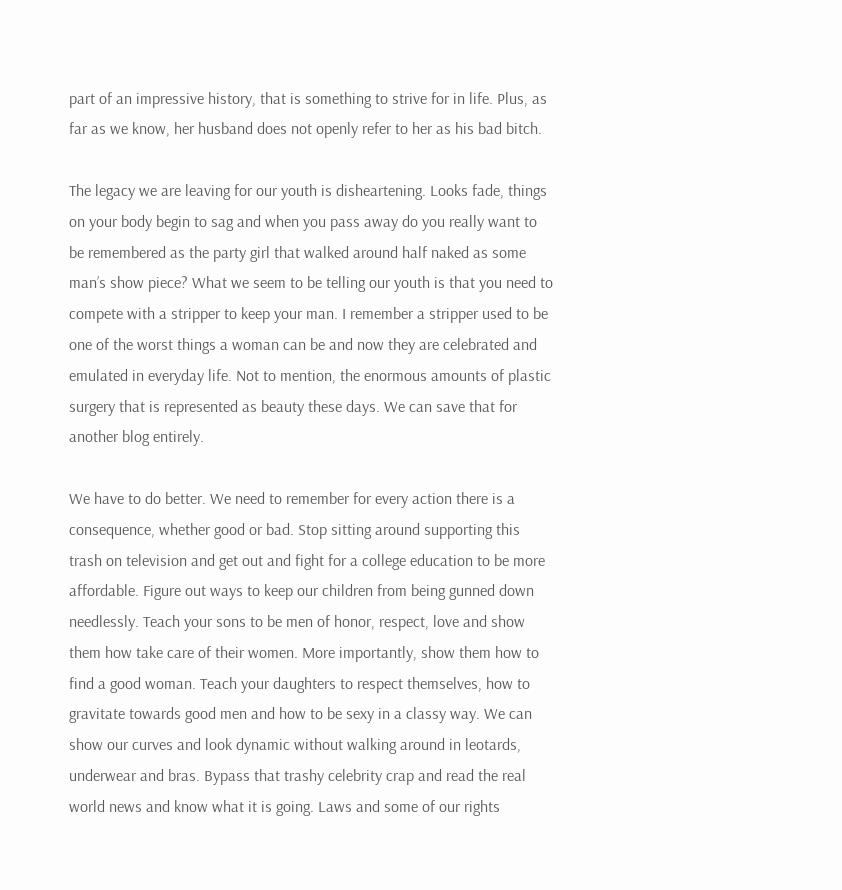part of an impressive history, that is something to strive for in life. Plus, as far as we know, her husband does not openly refer to her as his bad bitch.

The legacy we are leaving for our youth is disheartening. Looks fade, things on your body begin to sag and when you pass away do you really want to be remembered as the party girl that walked around half naked as some man’s show piece? What we seem to be telling our youth is that you need to compete with a stripper to keep your man. I remember a stripper used to be one of the worst things a woman can be and now they are celebrated and emulated in everyday life. Not to mention, the enormous amounts of plastic surgery that is represented as beauty these days. We can save that for another blog entirely.

We have to do better. We need to remember for every action there is a consequence, whether good or bad. Stop sitting around supporting this trash on television and get out and fight for a college education to be more affordable. Figure out ways to keep our children from being gunned down needlessly. Teach your sons to be men of honor, respect, love and show them how take care of their women. More importantly, show them how to find a good woman. Teach your daughters to respect themselves, how to gravitate towards good men and how to be sexy in a classy way. We can show our curves and look dynamic without walking around in leotards, underwear and bras. Bypass that trashy celebrity crap and read the real world news and know what it is going. Laws and some of our rights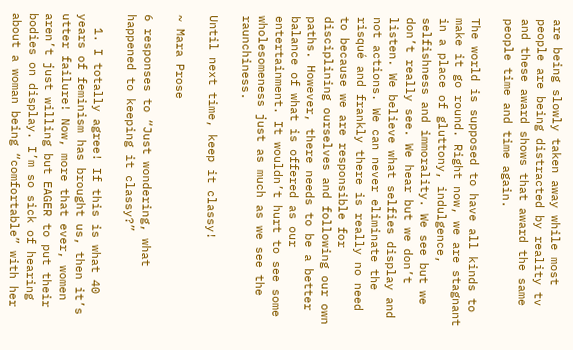are being slowly taken away while most people are being distracted by reality tv and these award shows that award the same people time and time again.

The world is supposed to have all kinds to make it go round. Right now, we are stagnant in a place of gluttony, indulgence, selfishness and immorality. We see but we don’t really see. We hear but we don’t listen. We believe what selfies display and not actions. We can never eliminate the risqué and frankly there is really no need to because we are responsible for disciplining ourselves and following our own paths. However, there needs to be a better balance of what is offered as our entertainment. It wouldn’t hurt to see some wholesomeness just as much as we see the raunchiness.

Until next time, keep it classy!

~ Mara Prose

6 responses to “Just wondering, what happened to keeping it classy?”

  1. I totally agree! If this is what 40 years of feminism has brought us, then it’s utter failure! Now, more that ever, women aren’t just willing but EAGER to put their bodies on display. I’m so sick of hearing about a woman being “comfortable” with her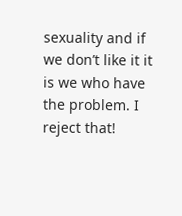sexuality and if we don’t like it it is we who have the problem. I reject that!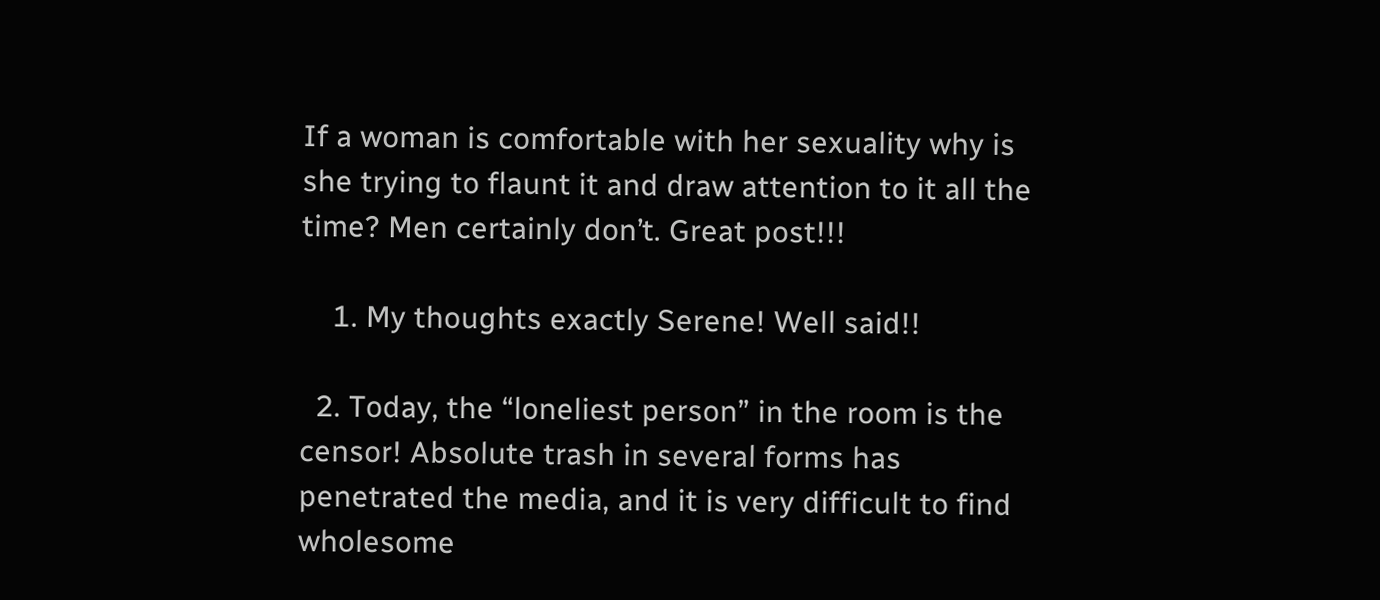If a woman is comfortable with her sexuality why is she trying to flaunt it and draw attention to it all the time? Men certainly don’t. Great post!!!

    1. My thoughts exactly Serene! Well said!!

  2. Today, the “loneliest person” in the room is the censor! Absolute trash in several forms has penetrated the media, and it is very difficult to find wholesome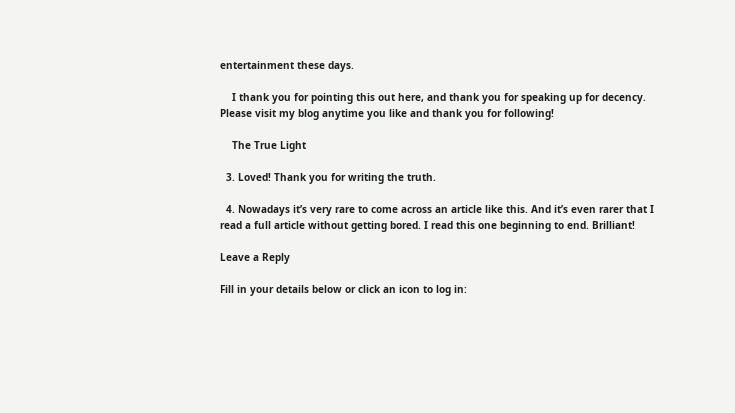entertainment these days.

    I thank you for pointing this out here, and thank you for speaking up for decency. Please visit my blog anytime you like and thank you for following!

    The True Light

  3. Loved! Thank you for writing the truth.

  4. Nowadays it’s very rare to come across an article like this. And it’s even rarer that I read a full article without getting bored. I read this one beginning to end. Brilliant!

Leave a Reply

Fill in your details below or click an icon to log in: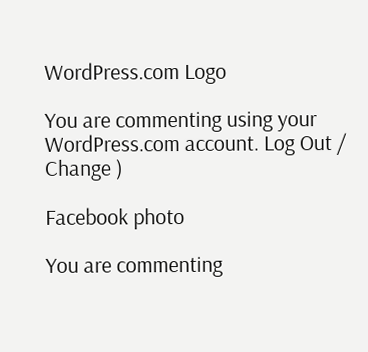WordPress.com Logo

You are commenting using your WordPress.com account. Log Out /  Change )

Facebook photo

You are commenting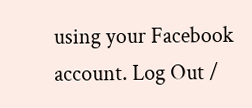using your Facebook account. Log Out /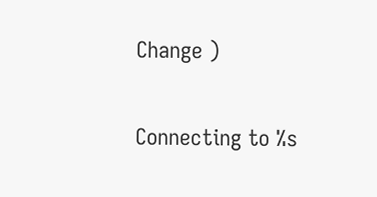Change )

Connecting to %s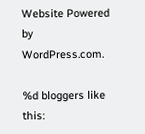Website Powered by WordPress.com.

%d bloggers like this: